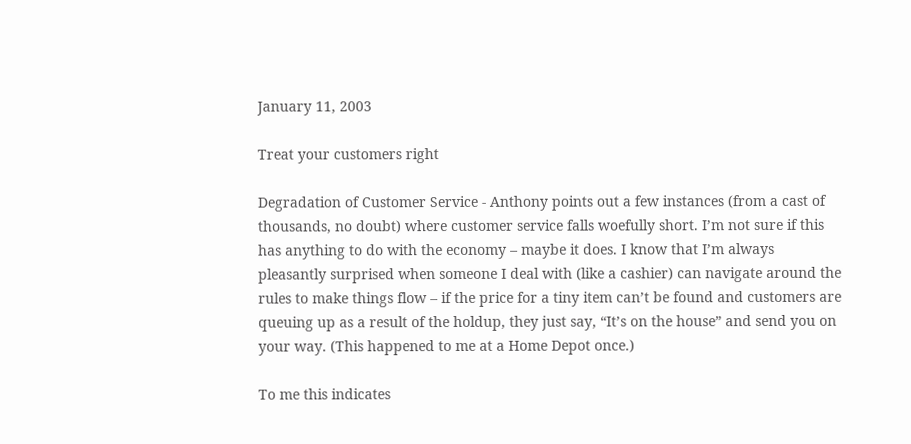January 11, 2003

Treat your customers right

Degradation of Customer Service - Anthony points out a few instances (from a cast of thousands, no doubt) where customer service falls woefully short. I’m not sure if this has anything to do with the economy – maybe it does. I know that I’m always pleasantly surprised when someone I deal with (like a cashier) can navigate around the rules to make things flow – if the price for a tiny item can’t be found and customers are queuing up as a result of the holdup, they just say, “It’s on the house” and send you on your way. (This happened to me at a Home Depot once.)

To me this indicates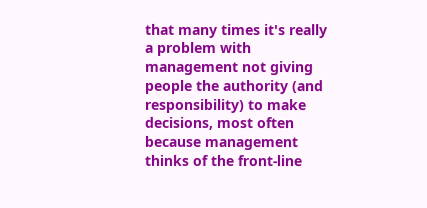that many times it's really a problem with management not giving people the authority (and responsibility) to make decisions, most often because management thinks of the front-line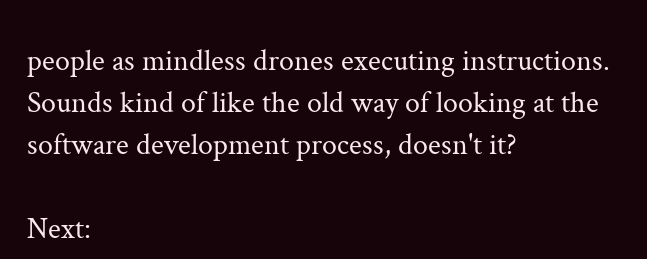people as mindless drones executing instructions. Sounds kind of like the old way of looking at the software development process, doesn't it?

Next: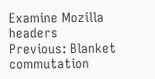Examine Mozilla headers
Previous: Blanket commutation